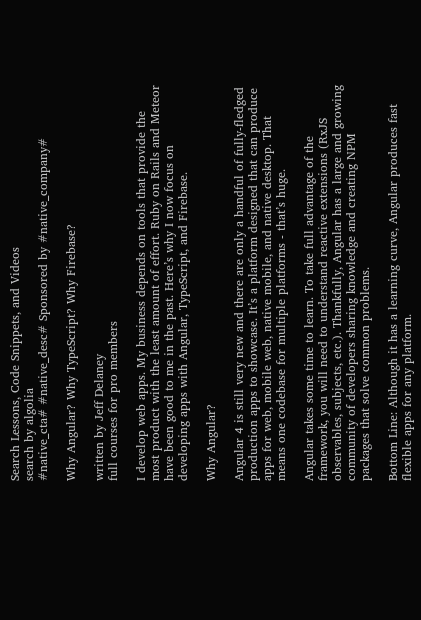Search Lessons, Code Snippets, and Videos
search by algolia
#native_cta# #native_desc# Sponsored by #native_company#

Why Angular? Why TypeScript? Why Firebase?

written by Jeff Delaney
full courses for pro members

I develop web apps. My business depends on tools that provide the most product with the least amount of effort. Ruby on Rails and Meteor have been good to me in the past. Here’s why I now focus on developing apps with Angular, TypeScript, and Firebase.

Why Angular?

Angular 4 is still very new and there are only a handful of fully-fledged production apps to showcase. It’s a platform designed that can produce apps for web, mobile web, native mobile, and native desktop. That means one codebase for multiple platforms - that’s huge.

Angular takes some time to learn. To take full advantage of the framework, you will need to understand reactive extensions (RxJS observables, subjects, etc.). Thankfully, Angular has a large and growing community of developers sharing knowledge and creating NPM packages that solve common problems.

Bottom Line: Although it has a learning curve, Angular produces fast flexible apps for any platform.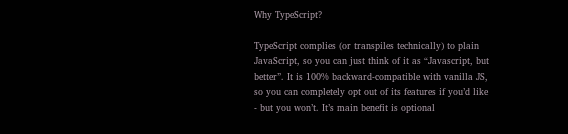Why TypeScript?

TypeScript complies (or transpiles technically) to plain JavaScript, so you can just think of it as “Javascript, but better”. It is 100% backward-compatible with vanilla JS, so you can completely opt out of its features if you’d like - but you won’t. It’s main benefit is optional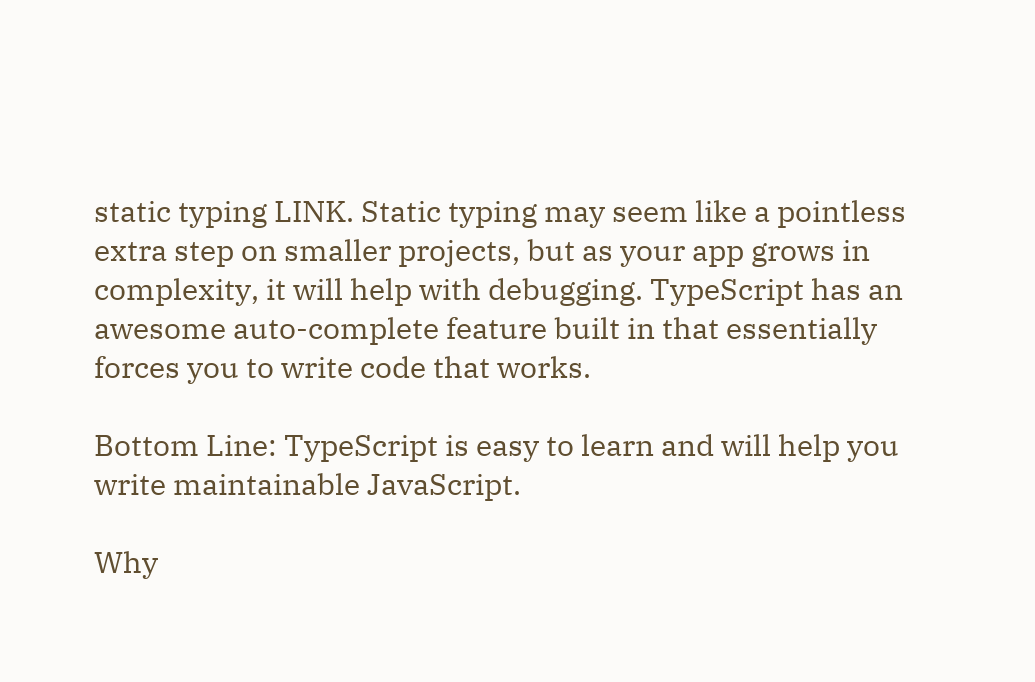static typing LINK. Static typing may seem like a pointless extra step on smaller projects, but as your app grows in complexity, it will help with debugging. TypeScript has an awesome auto-complete feature built in that essentially forces you to write code that works.

Bottom Line: TypeScript is easy to learn and will help you write maintainable JavaScript.

Why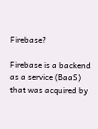Firebase?

Firebase is a backend as a service (BaaS) that was acquired by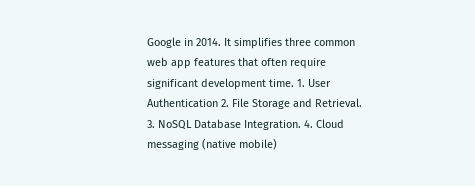Google in 2014. It simplifies three common web app features that often require significant development time. 1. User Authentication 2. File Storage and Retrieval. 3. NoSQL Database Integration. 4. Cloud messaging (native mobile)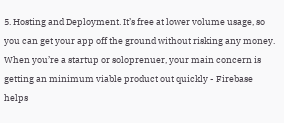5. Hosting and Deployment. It’s free at lower volume usage, so you can get your app off the ground without risking any money. When you’re a startup or soloprenuer, your main concern is getting an minimum viable product out quickly - Firebase helps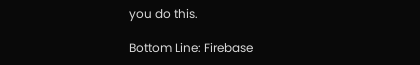you do this.

Bottom Line: Firebase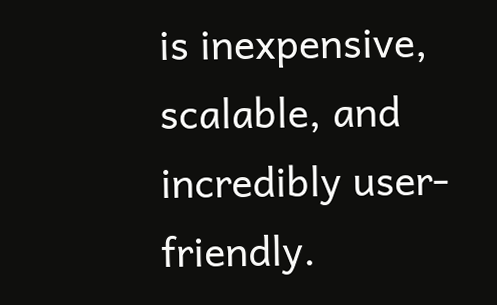is inexpensive, scalable, and incredibly user-friendly.